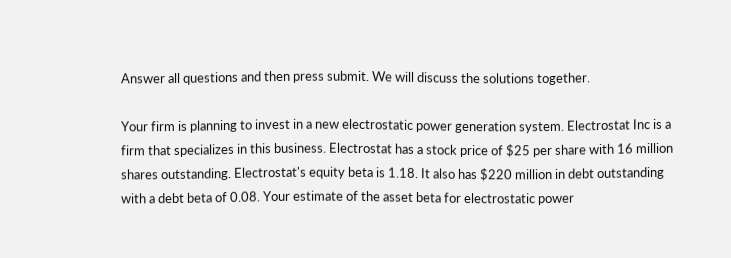Answer all questions and then press submit. We will discuss the solutions together.

Your firm is planning to invest in a new electrostatic power generation system. Electrostat Inc is a firm that specializes in this business. Electrostat has a stock price of $25 per share with 16 million shares outstanding. Electrostat's equity beta is 1.18. It also has $220 million in debt outstanding with a debt beta of 0.08. Your estimate of the asset beta for electrostatic power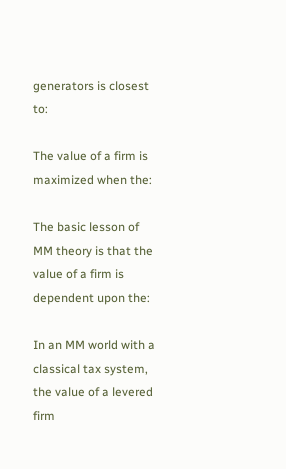generators is closest to:

The value of a firm is maximized when the:

The basic lesson of MM theory is that the value of a firm is dependent upon the:

In an MM world with a classical tax system, the value of a levered firm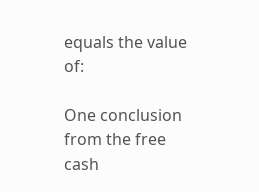equals the value of:

One conclusion from the free cash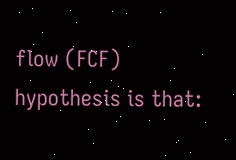flow (FCF) hypothesis is that: